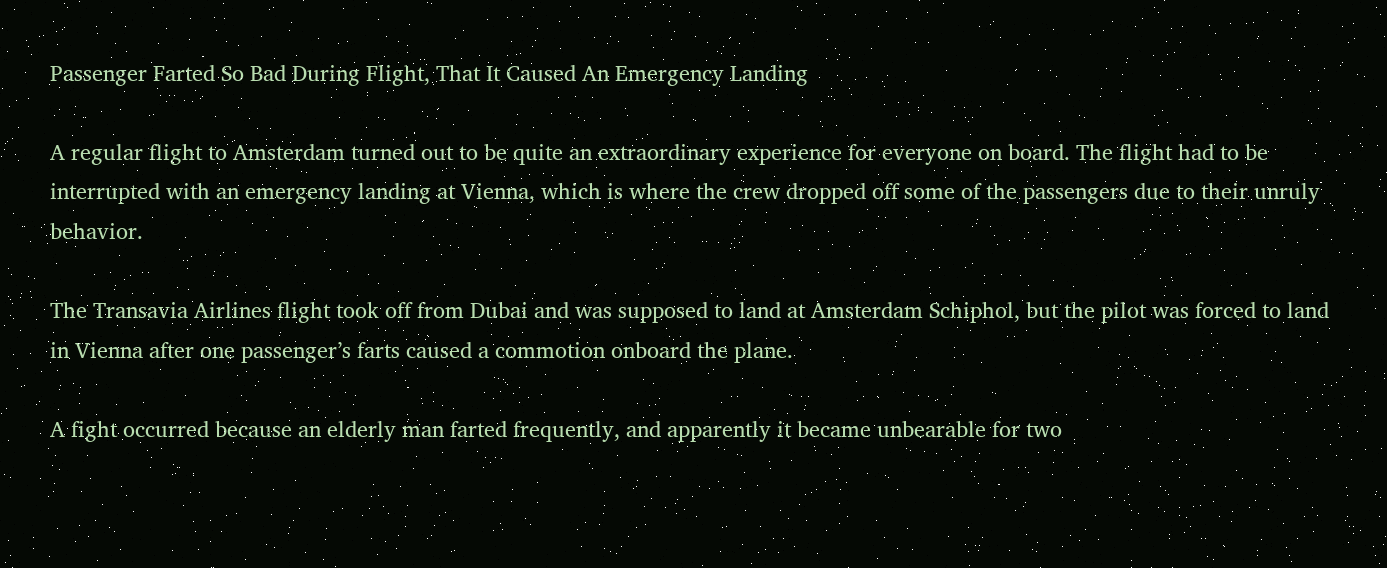Passenger Farted So Bad During Flight, That It Caused An Emergency Landing

A regular flight to Amsterdam turned out to be quite an extraordinary experience for everyone on board. The flight had to be interrupted with an emergency landing at Vienna, which is where the crew dropped off some of the passengers due to their unruly behavior.

The Transavia Airlines flight took off from Dubai and was supposed to land at Amsterdam Schiphol, but the pilot was forced to land in Vienna after one passenger’s farts caused a commotion onboard the plane.

A fight occurred because an elderly man farted frequently, and apparently it became unbearable for two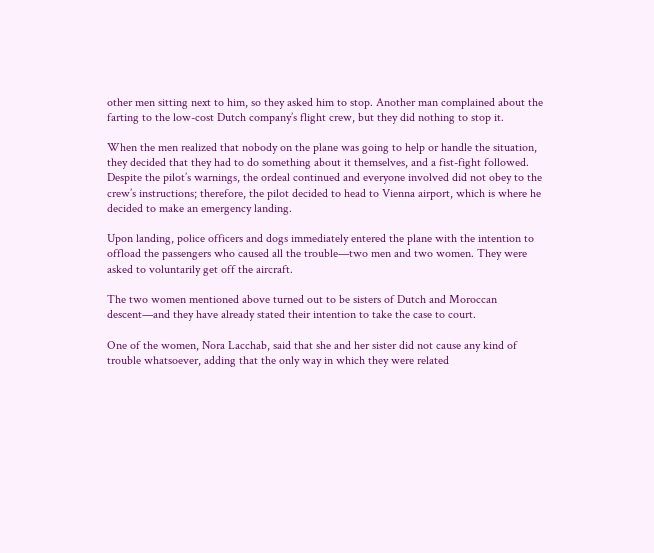other men sitting next to him, so they asked him to stop. Another man complained about the farting to the low-cost Dutch company’s flight crew, but they did nothing to stop it.

When the men realized that nobody on the plane was going to help or handle the situation, they decided that they had to do something about it themselves, and a fist-fight followed. Despite the pilot’s warnings, the ordeal continued and everyone involved did not obey to the crew’s instructions; therefore, the pilot decided to head to Vienna airport, which is where he decided to make an emergency landing.

Upon landing, police officers and dogs immediately entered the plane with the intention to offload the passengers who caused all the trouble—two men and two women. They were asked to voluntarily get off the aircraft.

The two women mentioned above turned out to be sisters of Dutch and Moroccan descent—and they have already stated their intention to take the case to court.

One of the women, Nora Lacchab, said that she and her sister did not cause any kind of trouble whatsoever, adding that the only way in which they were related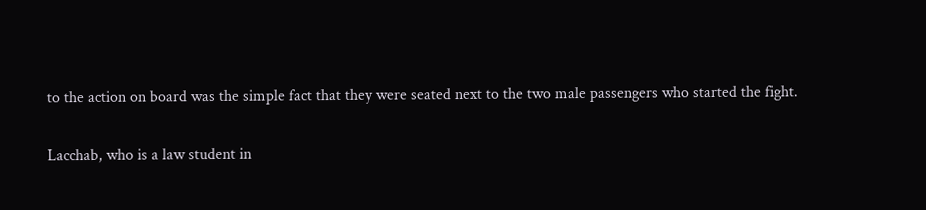to the action on board was the simple fact that they were seated next to the two male passengers who started the fight.

Lacchab, who is a law student in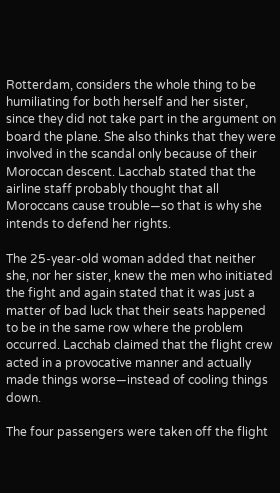Rotterdam, considers the whole thing to be humiliating for both herself and her sister, since they did not take part in the argument on board the plane. She also thinks that they were involved in the scandal only because of their Moroccan descent. Lacchab stated that the airline staff probably thought that all Moroccans cause trouble—so that is why she intends to defend her rights.

The 25-year-old woman added that neither she, nor her sister, knew the men who initiated the fight and again stated that it was just a matter of bad luck that their seats happened to be in the same row where the problem occurred. Lacchab claimed that the flight crew acted in a provocative manner and actually made things worse—instead of cooling things down.

The four passengers were taken off the flight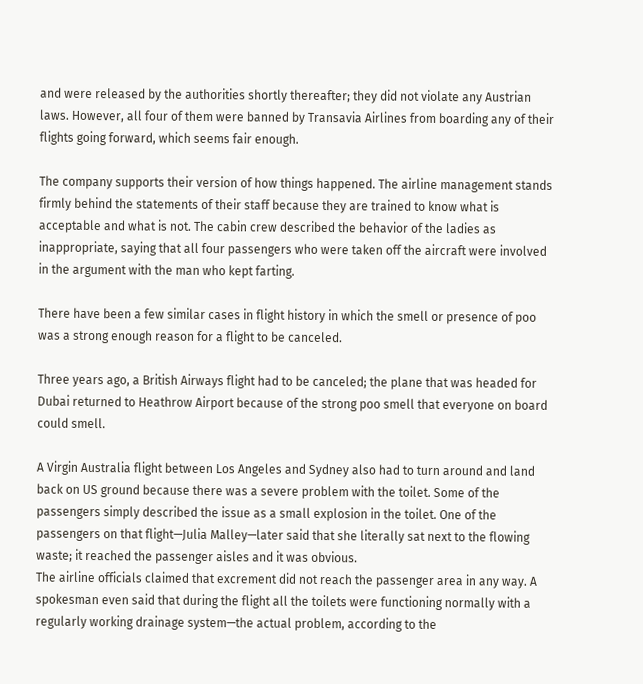and were released by the authorities shortly thereafter; they did not violate any Austrian laws. However, all four of them were banned by Transavia Airlines from boarding any of their flights going forward, which seems fair enough.

The company supports their version of how things happened. The airline management stands firmly behind the statements of their staff because they are trained to know what is acceptable and what is not. The cabin crew described the behavior of the ladies as inappropriate, saying that all four passengers who were taken off the aircraft were involved in the argument with the man who kept farting.

There have been a few similar cases in flight history in which the smell or presence of poo was a strong enough reason for a flight to be canceled.

Three years ago, a British Airways flight had to be canceled; the plane that was headed for Dubai returned to Heathrow Airport because of the strong poo smell that everyone on board could smell.

A Virgin Australia flight between Los Angeles and Sydney also had to turn around and land back on US ground because there was a severe problem with the toilet. Some of the passengers simply described the issue as a small explosion in the toilet. One of the passengers on that flight—Julia Malley—later said that she literally sat next to the flowing waste; it reached the passenger aisles and it was obvious.
The airline officials claimed that excrement did not reach the passenger area in any way. A spokesman even said that during the flight all the toilets were functioning normally with a regularly working drainage system—the actual problem, according to the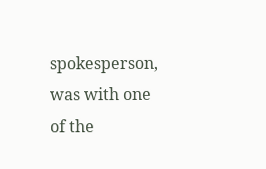spokesperson, was with one of the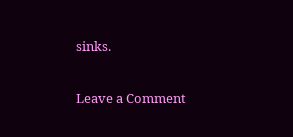sinks.

Leave a Comment